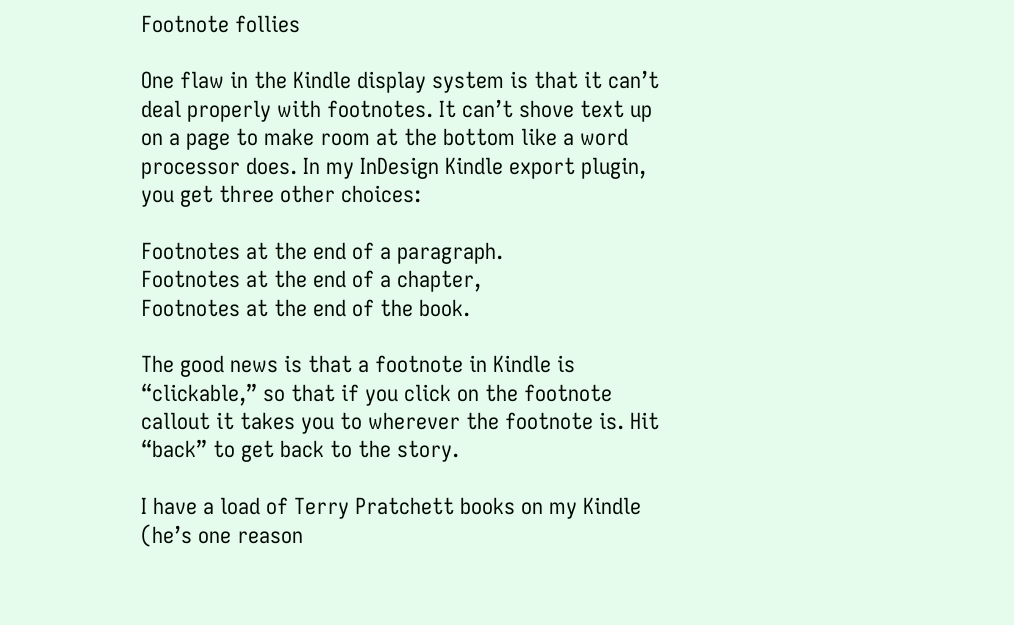Footnote follies

One flaw in the Kindle display system is that it can’t deal properly with footnotes. It can’t shove text up on a page to make room at the bottom like a word processor does. In my InDesign Kindle export plugin, you get three other choices:

Footnotes at the end of a paragraph.
Footnotes at the end of a chapter,
Footnotes at the end of the book.

The good news is that a footnote in Kindle is “clickable,” so that if you click on the footnote callout it takes you to wherever the footnote is. Hit “back” to get back to the story.

I have a load of Terry Pratchett books on my Kindle (he’s one reason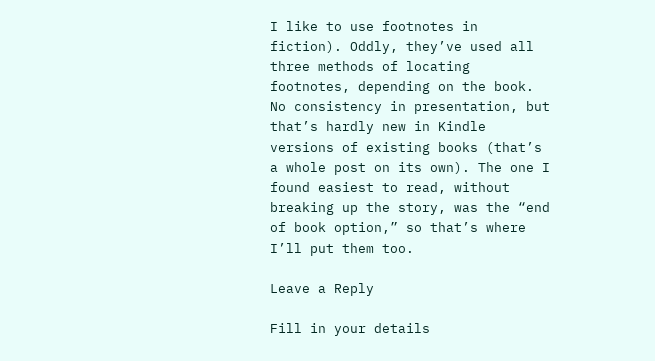I like to use footnotes in fiction). Oddly, they’ve used all three methods of locating footnotes, depending on the book. No consistency in presentation, but that’s hardly new in Kindle versions of existing books (that’s a whole post on its own). The one I found easiest to read, without breaking up the story, was the “end of book option,” so that’s where I’ll put them too.

Leave a Reply

Fill in your details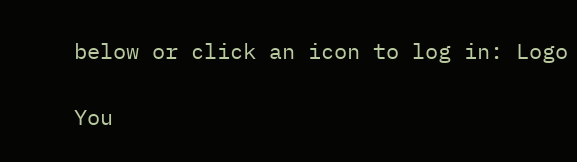below or click an icon to log in: Logo

You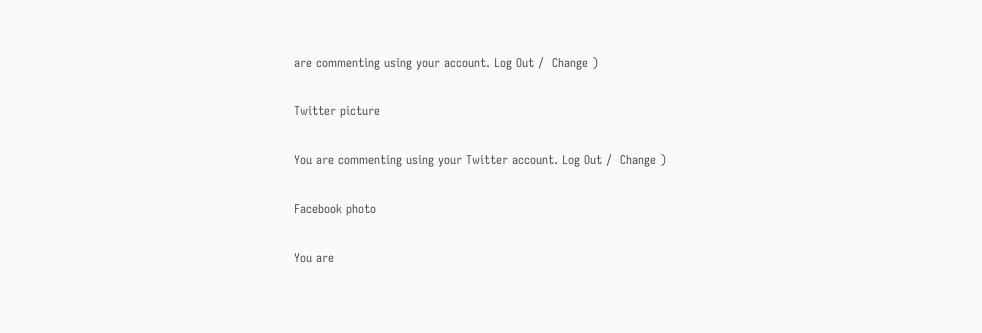are commenting using your account. Log Out /  Change )

Twitter picture

You are commenting using your Twitter account. Log Out /  Change )

Facebook photo

You are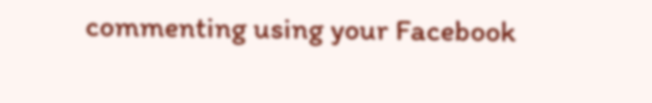commenting using your Facebook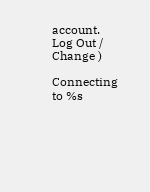account. Log Out /  Change )

Connecting to %s